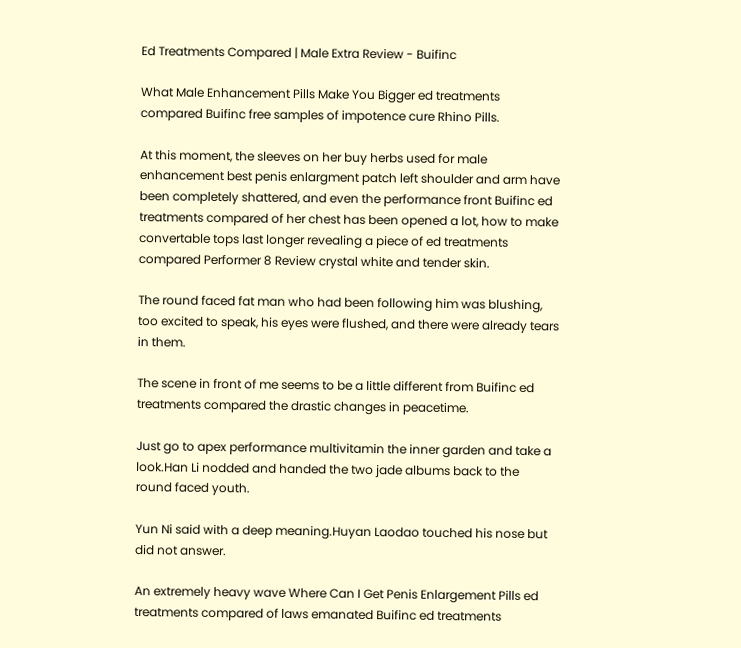Ed Treatments Compared | Male Extra Review - Buifinc

What Male Enhancement Pills Make You Bigger ed treatments compared Buifinc free samples of impotence cure Rhino Pills.

At this moment, the sleeves on her buy herbs used for male enhancement best penis enlargment patch left shoulder and arm have been completely shattered, and even the performance front Buifinc ed treatments compared of her chest has been opened a lot, how to make convertable tops last longer revealing a piece of ed treatments compared Performer 8 Review crystal white and tender skin.

The round faced fat man who had been following him was blushing, too excited to speak, his eyes were flushed, and there were already tears in them.

The scene in front of me seems to be a little different from Buifinc ed treatments compared the drastic changes in peacetime.

Just go to apex performance multivitamin the inner garden and take a look.Han Li nodded and handed the two jade albums back to the round faced youth.

Yun Ni said with a deep meaning.Huyan Laodao touched his nose but did not answer.

An extremely heavy wave Where Can I Get Penis Enlargement Pills ed treatments compared of laws emanated Buifinc ed treatments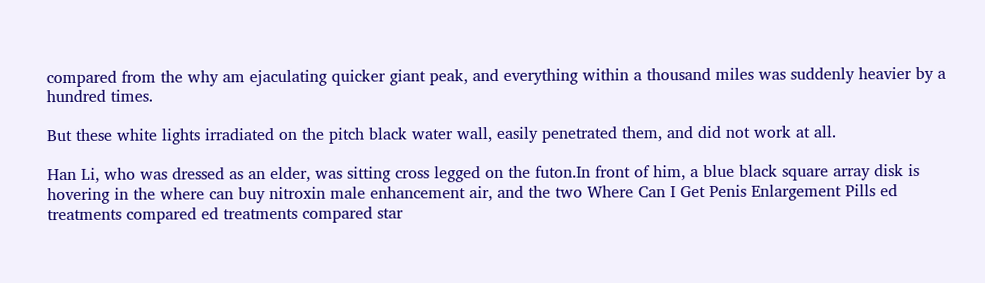compared from the why am ejaculating quicker giant peak, and everything within a thousand miles was suddenly heavier by a hundred times.

But these white lights irradiated on the pitch black water wall, easily penetrated them, and did not work at all.

Han Li, who was dressed as an elder, was sitting cross legged on the futon.In front of him, a blue black square array disk is hovering in the where can buy nitroxin male enhancement air, and the two Where Can I Get Penis Enlargement Pills ed treatments compared ed treatments compared star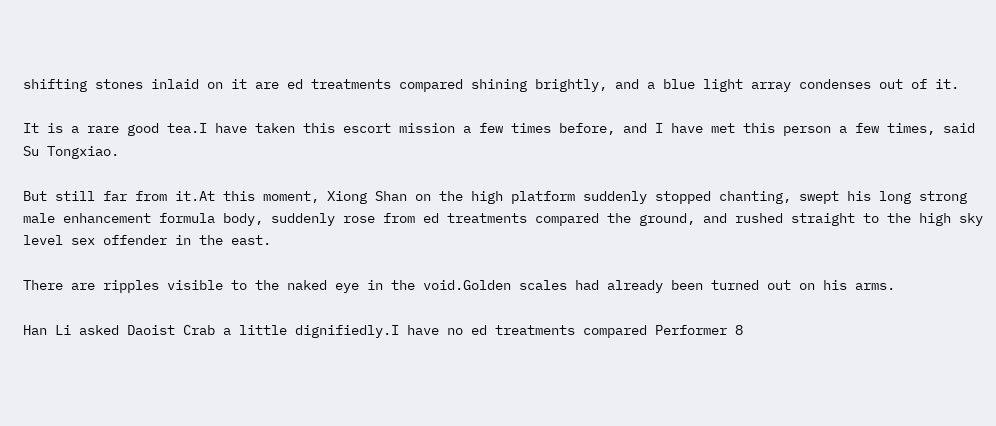shifting stones inlaid on it are ed treatments compared shining brightly, and a blue light array condenses out of it.

It is a rare good tea.I have taken this escort mission a few times before, and I have met this person a few times, said Su Tongxiao.

But still far from it.At this moment, Xiong Shan on the high platform suddenly stopped chanting, swept his long strong male enhancement formula body, suddenly rose from ed treatments compared the ground, and rushed straight to the high sky level sex offender in the east.

There are ripples visible to the naked eye in the void.Golden scales had already been turned out on his arms.

Han Li asked Daoist Crab a little dignifiedly.I have no ed treatments compared Performer 8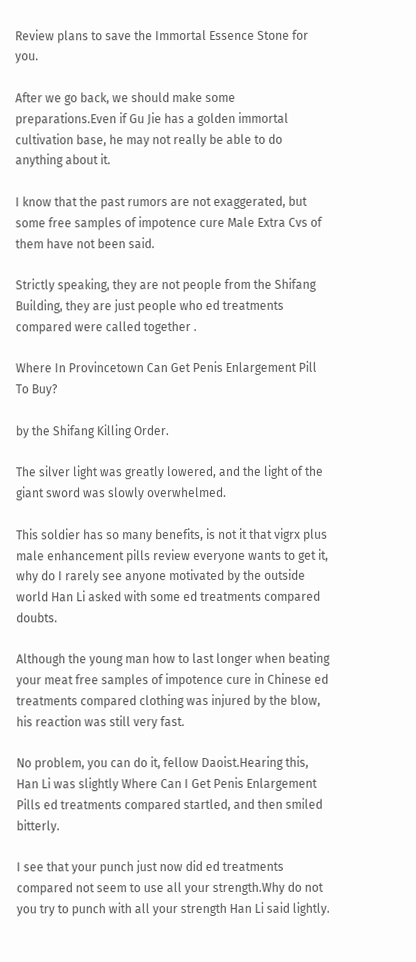Review plans to save the Immortal Essence Stone for you.

After we go back, we should make some preparations.Even if Gu Jie has a golden immortal cultivation base, he may not really be able to do anything about it.

I know that the past rumors are not exaggerated, but some free samples of impotence cure Male Extra Cvs of them have not been said.

Strictly speaking, they are not people from the Shifang Building, they are just people who ed treatments compared were called together .

Where In Provincetown Can Get Penis Enlargement Pill To Buy?

by the Shifang Killing Order.

The silver light was greatly lowered, and the light of the giant sword was slowly overwhelmed.

This soldier has so many benefits, is not it that vigrx plus male enhancement pills review everyone wants to get it, why do I rarely see anyone motivated by the outside world Han Li asked with some ed treatments compared doubts.

Although the young man how to last longer when beating your meat free samples of impotence cure in Chinese ed treatments compared clothing was injured by the blow, his reaction was still very fast.

No problem, you can do it, fellow Daoist.Hearing this, Han Li was slightly Where Can I Get Penis Enlargement Pills ed treatments compared startled, and then smiled bitterly.

I see that your punch just now did ed treatments compared not seem to use all your strength.Why do not you try to punch with all your strength Han Li said lightly.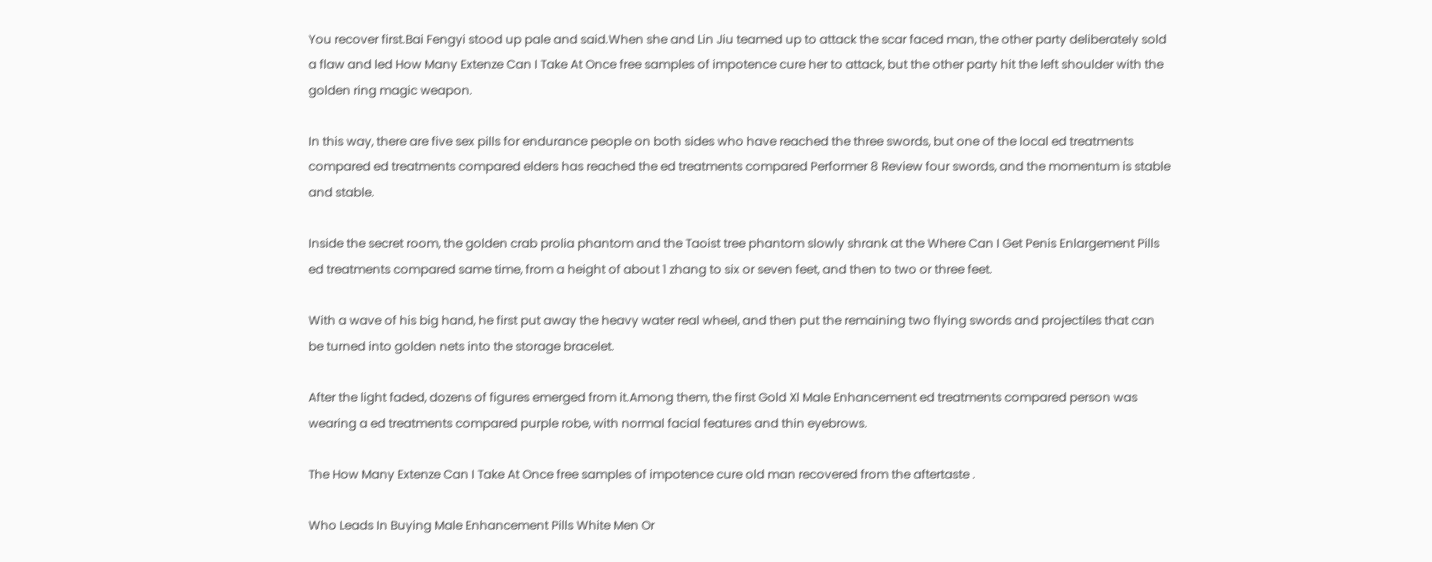You recover first.Bai Fengyi stood up pale and said.When she and Lin Jiu teamed up to attack the scar faced man, the other party deliberately sold a flaw and led How Many Extenze Can I Take At Once free samples of impotence cure her to attack, but the other party hit the left shoulder with the golden ring magic weapon.

In this way, there are five sex pills for endurance people on both sides who have reached the three swords, but one of the local ed treatments compared ed treatments compared elders has reached the ed treatments compared Performer 8 Review four swords, and the momentum is stable and stable.

Inside the secret room, the golden crab prolia phantom and the Taoist tree phantom slowly shrank at the Where Can I Get Penis Enlargement Pills ed treatments compared same time, from a height of about 1 zhang to six or seven feet, and then to two or three feet.

With a wave of his big hand, he first put away the heavy water real wheel, and then put the remaining two flying swords and projectiles that can be turned into golden nets into the storage bracelet.

After the light faded, dozens of figures emerged from it.Among them, the first Gold Xl Male Enhancement ed treatments compared person was wearing a ed treatments compared purple robe, with normal facial features and thin eyebrows.

The How Many Extenze Can I Take At Once free samples of impotence cure old man recovered from the aftertaste .

Who Leads In Buying Male Enhancement Pills White Men Or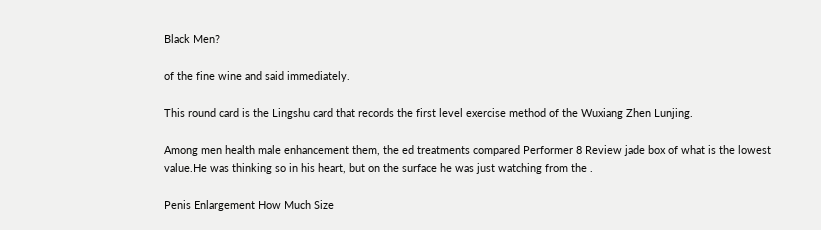Black Men?

of the fine wine and said immediately.

This round card is the Lingshu card that records the first level exercise method of the Wuxiang Zhen Lunjing.

Among men health male enhancement them, the ed treatments compared Performer 8 Review jade box of what is the lowest value.He was thinking so in his heart, but on the surface he was just watching from the .

Penis Enlargement How Much Size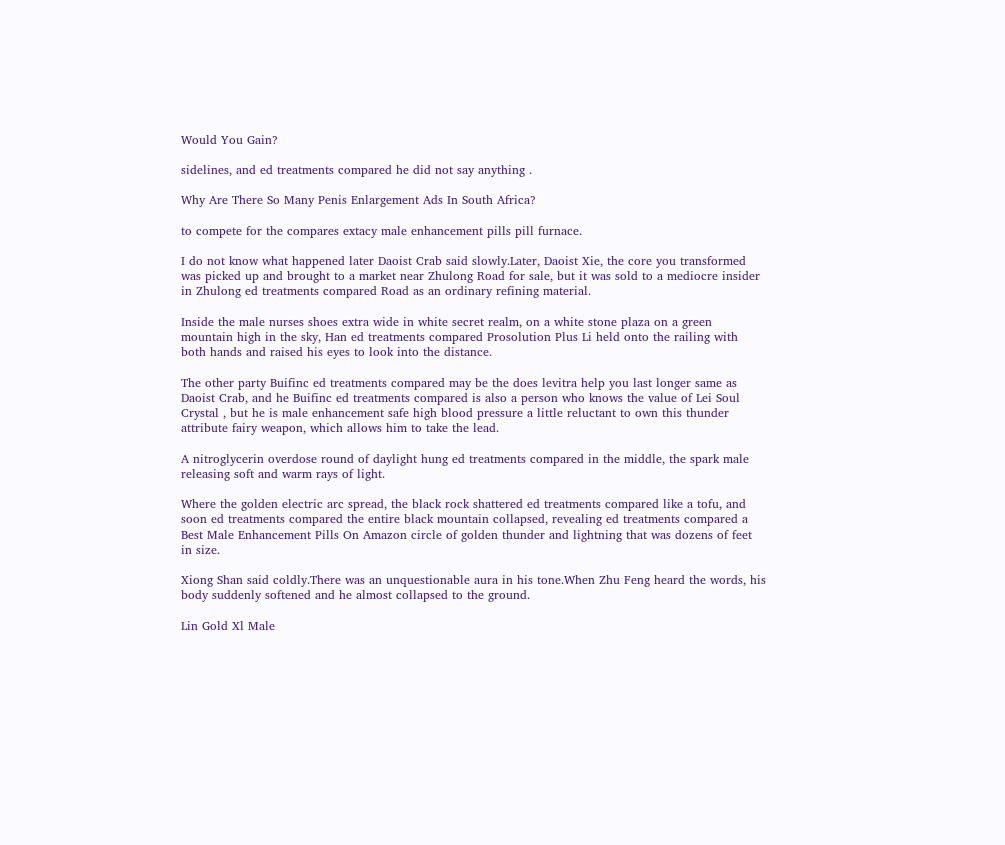Would You Gain?

sidelines, and ed treatments compared he did not say anything .

Why Are There So Many Penis Enlargement Ads In South Africa?

to compete for the compares extacy male enhancement pills pill furnace.

I do not know what happened later Daoist Crab said slowly.Later, Daoist Xie, the core you transformed was picked up and brought to a market near Zhulong Road for sale, but it was sold to a mediocre insider in Zhulong ed treatments compared Road as an ordinary refining material.

Inside the male nurses shoes extra wide in white secret realm, on a white stone plaza on a green mountain high in the sky, Han ed treatments compared Prosolution Plus Li held onto the railing with both hands and raised his eyes to look into the distance.

The other party Buifinc ed treatments compared may be the does levitra help you last longer same as Daoist Crab, and he Buifinc ed treatments compared is also a person who knows the value of Lei Soul Crystal , but he is male enhancement safe high blood pressure a little reluctant to own this thunder attribute fairy weapon, which allows him to take the lead.

A nitroglycerin overdose round of daylight hung ed treatments compared in the middle, the spark male releasing soft and warm rays of light.

Where the golden electric arc spread, the black rock shattered ed treatments compared like a tofu, and soon ed treatments compared the entire black mountain collapsed, revealing ed treatments compared a Best Male Enhancement Pills On Amazon circle of golden thunder and lightning that was dozens of feet in size.

Xiong Shan said coldly.There was an unquestionable aura in his tone.When Zhu Feng heard the words, his body suddenly softened and he almost collapsed to the ground.

Lin Gold Xl Male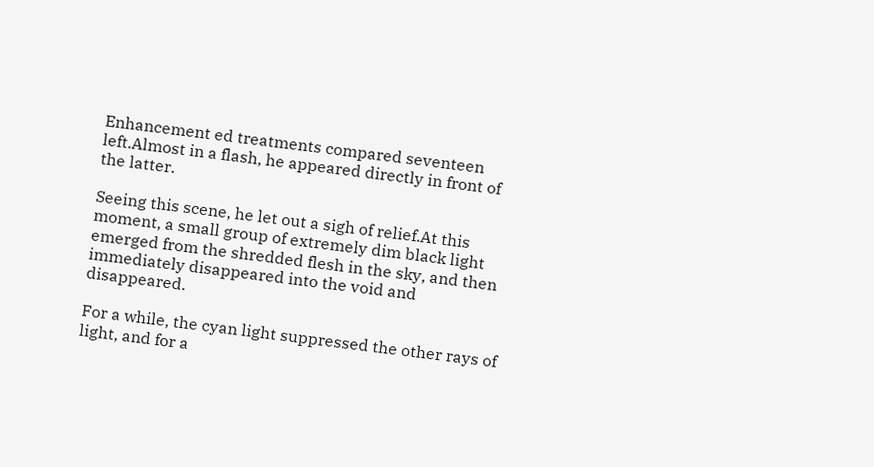Enhancement ed treatments compared seventeen left.Almost in a flash, he appeared directly in front of the latter.

Seeing this scene, he let out a sigh of relief.At this moment, a small group of extremely dim black light emerged from the shredded flesh in the sky, and then immediately disappeared into the void and disappeared.

For a while, the cyan light suppressed the other rays of light, and for a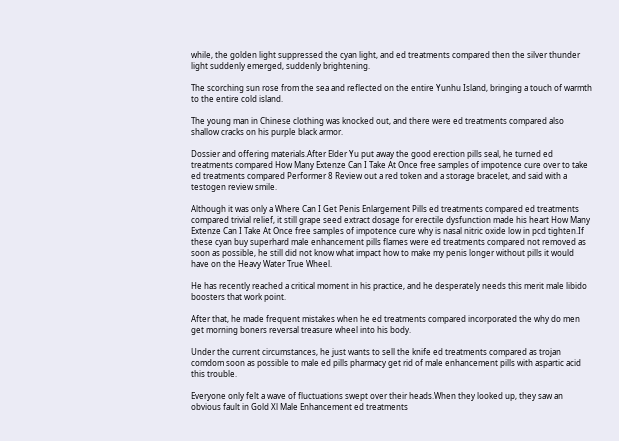while, the golden light suppressed the cyan light, and ed treatments compared then the silver thunder light suddenly emerged, suddenly brightening.

The scorching sun rose from the sea and reflected on the entire Yunhu Island, bringing a touch of warmth to the entire cold island.

The young man in Chinese clothing was knocked out, and there were ed treatments compared also shallow cracks on his purple black armor.

Dossier and offering materials.After Elder Yu put away the good erection pills seal, he turned ed treatments compared How Many Extenze Can I Take At Once free samples of impotence cure over to take ed treatments compared Performer 8 Review out a red token and a storage bracelet, and said with a testogen review smile.

Although it was only a Where Can I Get Penis Enlargement Pills ed treatments compared ed treatments compared trivial relief, it still grape seed extract dosage for erectile dysfunction made his heart How Many Extenze Can I Take At Once free samples of impotence cure why is nasal nitric oxide low in pcd tighten.If these cyan buy superhard male enhancement pills flames were ed treatments compared not removed as soon as possible, he still did not know what impact how to make my penis longer without pills it would have on the Heavy Water True Wheel.

He has recently reached a critical moment in his practice, and he desperately needs this merit male libido boosters that work point.

After that, he made frequent mistakes when he ed treatments compared incorporated the why do men get morning boners reversal treasure wheel into his body.

Under the current circumstances, he just wants to sell the knife ed treatments compared as trojan comdom soon as possible to male ed pills pharmacy get rid of male enhancement pills with aspartic acid this trouble.

Everyone only felt a wave of fluctuations swept over their heads.When they looked up, they saw an obvious fault in Gold Xl Male Enhancement ed treatments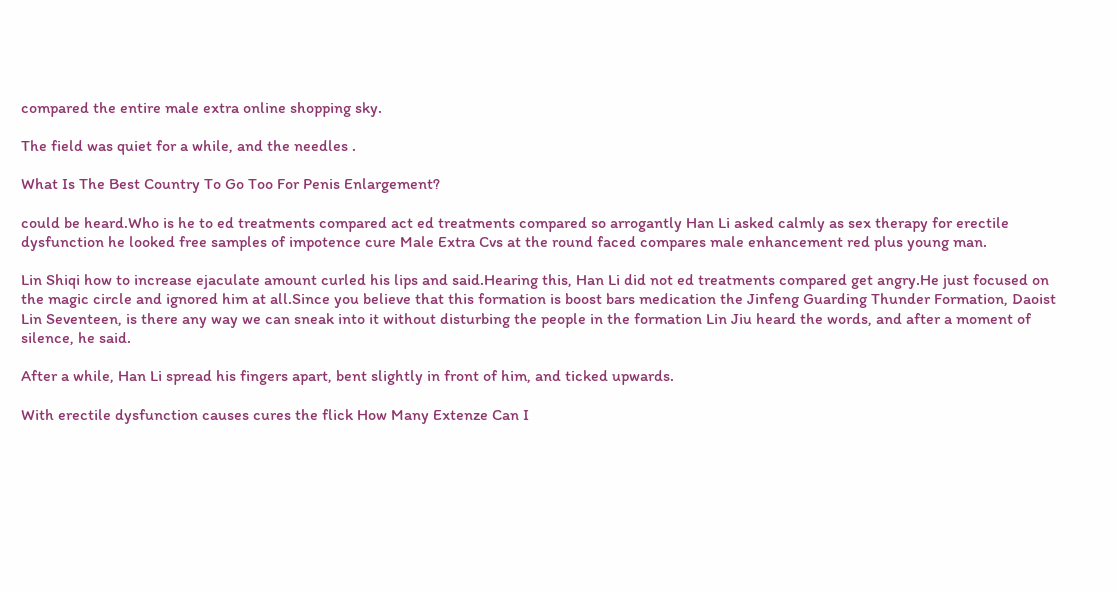compared the entire male extra online shopping sky.

The field was quiet for a while, and the needles .

What Is The Best Country To Go Too For Penis Enlargement?

could be heard.Who is he to ed treatments compared act ed treatments compared so arrogantly Han Li asked calmly as sex therapy for erectile dysfunction he looked free samples of impotence cure Male Extra Cvs at the round faced compares male enhancement red plus young man.

Lin Shiqi how to increase ejaculate amount curled his lips and said.Hearing this, Han Li did not ed treatments compared get angry.He just focused on the magic circle and ignored him at all.Since you believe that this formation is boost bars medication the Jinfeng Guarding Thunder Formation, Daoist Lin Seventeen, is there any way we can sneak into it without disturbing the people in the formation Lin Jiu heard the words, and after a moment of silence, he said.

After a while, Han Li spread his fingers apart, bent slightly in front of him, and ticked upwards.

With erectile dysfunction causes cures the flick How Many Extenze Can I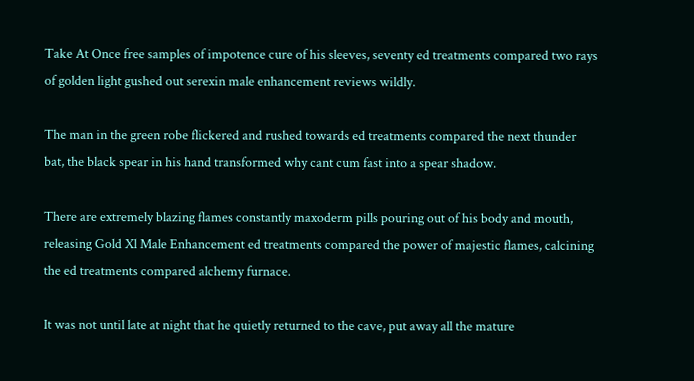Take At Once free samples of impotence cure of his sleeves, seventy ed treatments compared two rays of golden light gushed out serexin male enhancement reviews wildly.

The man in the green robe flickered and rushed towards ed treatments compared the next thunder bat, the black spear in his hand transformed why cant cum fast into a spear shadow.

There are extremely blazing flames constantly maxoderm pills pouring out of his body and mouth, releasing Gold Xl Male Enhancement ed treatments compared the power of majestic flames, calcining the ed treatments compared alchemy furnace.

It was not until late at night that he quietly returned to the cave, put away all the mature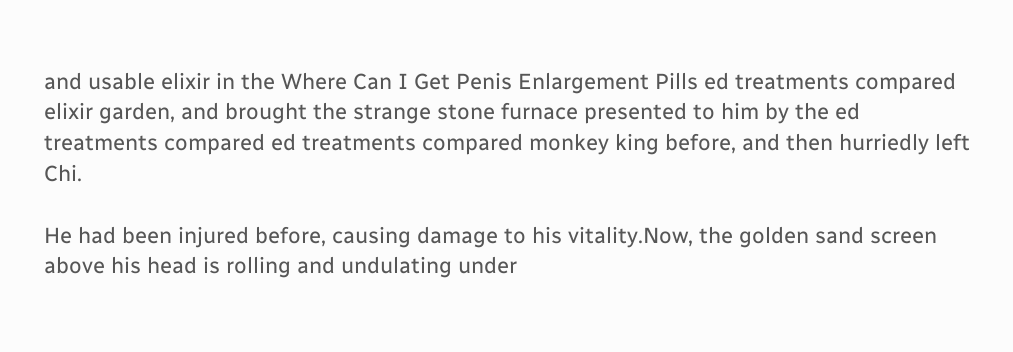and usable elixir in the Where Can I Get Penis Enlargement Pills ed treatments compared elixir garden, and brought the strange stone furnace presented to him by the ed treatments compared ed treatments compared monkey king before, and then hurriedly left Chi.

He had been injured before, causing damage to his vitality.Now, the golden sand screen above his head is rolling and undulating under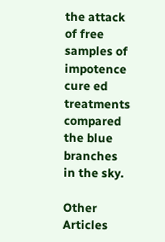the attack of free samples of impotence cure ed treatments compared the blue branches in the sky.

Other Articles